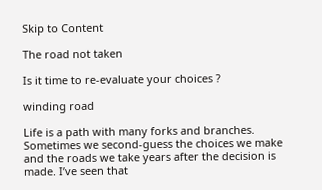Skip to Content

The road not taken

Is it time to re-evaluate your choices ?

winding road

Life is a path with many forks and branches. Sometimes we second-guess the choices we make and the roads we take years after the decision is made. I’ve seen that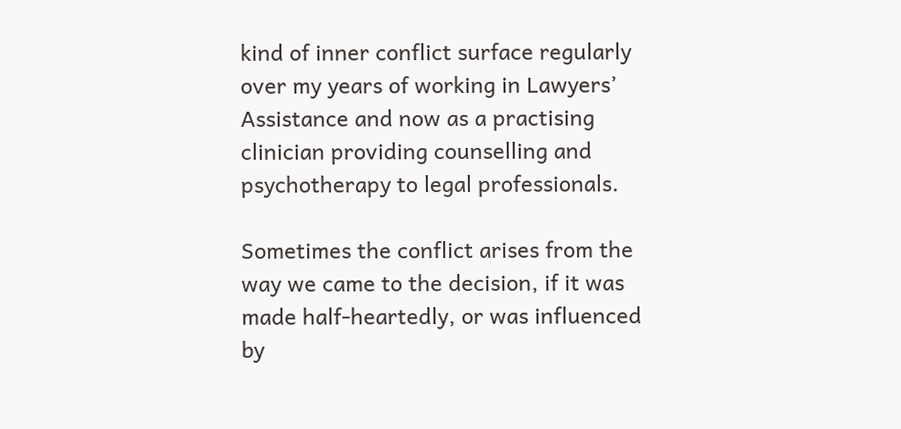kind of inner conflict surface regularly over my years of working in Lawyers’ Assistance and now as a practising clinician providing counselling and psychotherapy to legal professionals.

Sometimes the conflict arises from the way we came to the decision, if it was made half-heartedly, or was influenced by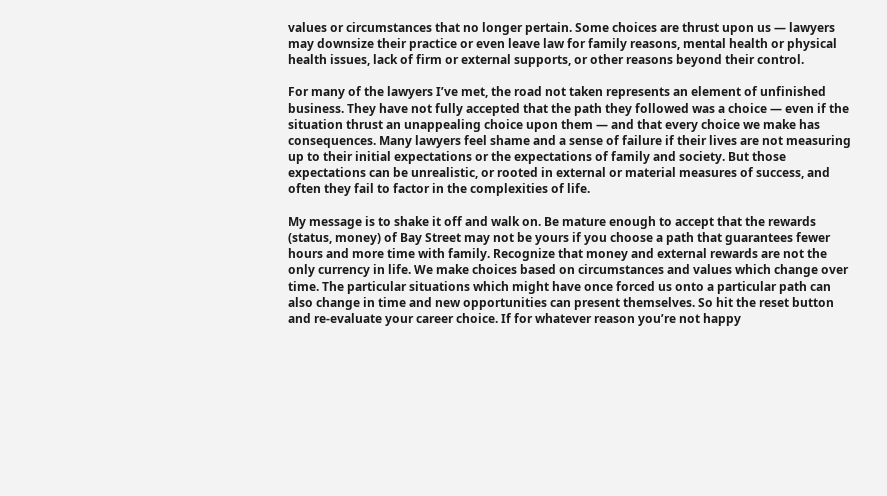values or circumstances that no longer pertain. Some choices are thrust upon us — lawyers may downsize their practice or even leave law for family reasons, mental health or physical health issues, lack of firm or external supports, or other reasons beyond their control.

For many of the lawyers I’ve met, the road not taken represents an element of unfinished business. They have not fully accepted that the path they followed was a choice — even if the situation thrust an unappealing choice upon them — and that every choice we make has consequences. Many lawyers feel shame and a sense of failure if their lives are not measuring up to their initial expectations or the expectations of family and society. But those expectations can be unrealistic, or rooted in external or material measures of success, and often they fail to factor in the complexities of life.

My message is to shake it off and walk on. Be mature enough to accept that the rewards (status, money) of Bay Street may not be yours if you choose a path that guarantees fewer hours and more time with family. Recognize that money and external rewards are not the only currency in life. We make choices based on circumstances and values which change over time. The particular situations which might have once forced us onto a particular path can also change in time and new opportunities can present themselves. So hit the reset button and re-evaluate your career choice. If for whatever reason you’re not happy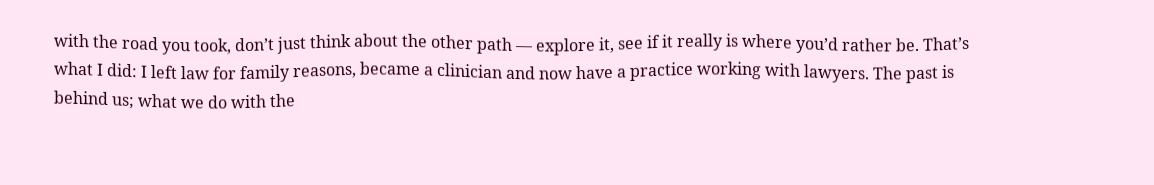with the road you took, don’t just think about the other path — explore it, see if it really is where you’d rather be. That’s what I did: I left law for family reasons, became a clinician and now have a practice working with lawyers. The past is behind us; what we do with the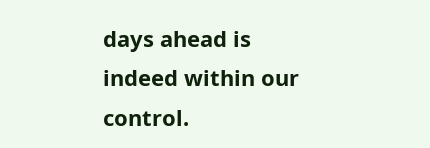days ahead is indeed within our control.